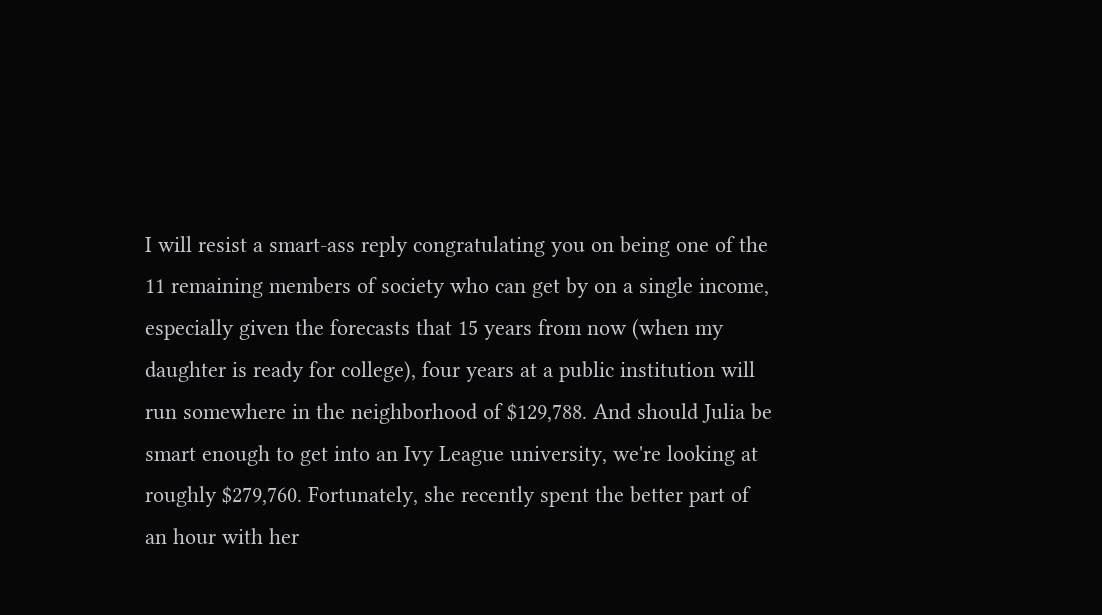I will resist a smart-ass reply congratulating you on being one of the 11 remaining members of society who can get by on a single income, especially given the forecasts that 15 years from now (when my daughter is ready for college), four years at a public institution will run somewhere in the neighborhood of $129,788. And should Julia be smart enough to get into an Ivy League university, we're looking at roughly $279,760. Fortunately, she recently spent the better part of an hour with her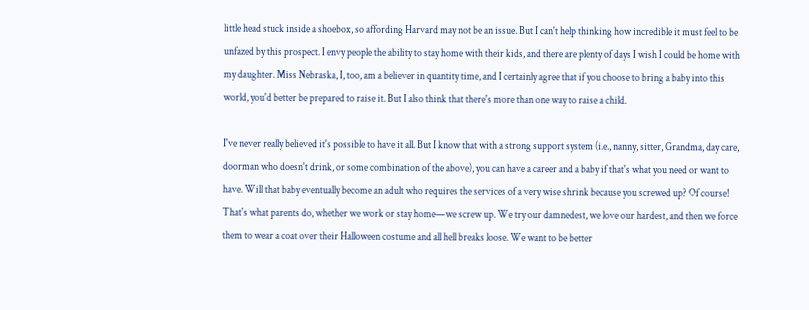little head stuck inside a shoebox, so affording Harvard may not be an issue. But I can't help thinking how incredible it must feel to be unfazed by this prospect. I envy people the ability to stay home with their kids, and there are plenty of days I wish I could be home with my daughter. Miss Nebraska, I, too, am a believer in quantity time, and I certainly agree that if you choose to bring a baby into this world, you'd better be prepared to raise it. But I also think that there's more than one way to raise a child.

I've never really believed it's possible to have it all. But I know that with a strong support system (i.e., nanny, sitter, Grandma, day care, doorman who doesn't drink, or some combination of the above), you can have a career and a baby if that's what you need or want to have. Will that baby eventually become an adult who requires the services of a very wise shrink because you screwed up? Of course! That's what parents do, whether we work or stay home—we screw up. We try our damnedest, we love our hardest, and then we force them to wear a coat over their Halloween costume and all hell breaks loose. We want to be better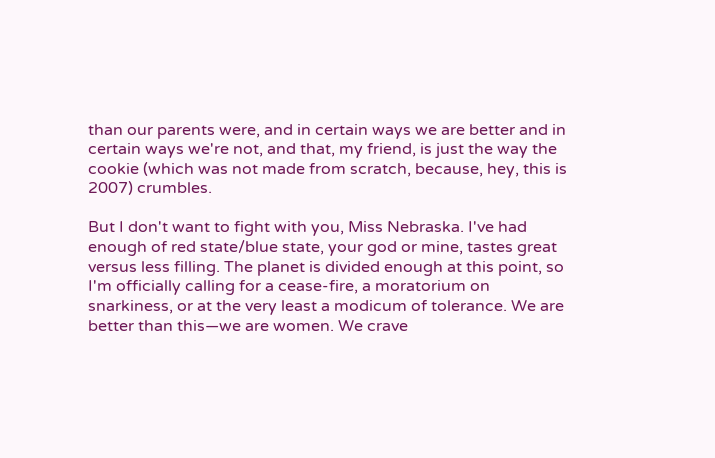than our parents were, and in certain ways we are better and in certain ways we're not, and that, my friend, is just the way the cookie (which was not made from scratch, because, hey, this is 2007) crumbles.

But I don't want to fight with you, Miss Nebraska. I've had enough of red state/blue state, your god or mine, tastes great versus less filling. The planet is divided enough at this point, so I'm officially calling for a cease-fire, a moratorium on snarkiness, or at the very least a modicum of tolerance. We are better than this—we are women. We crave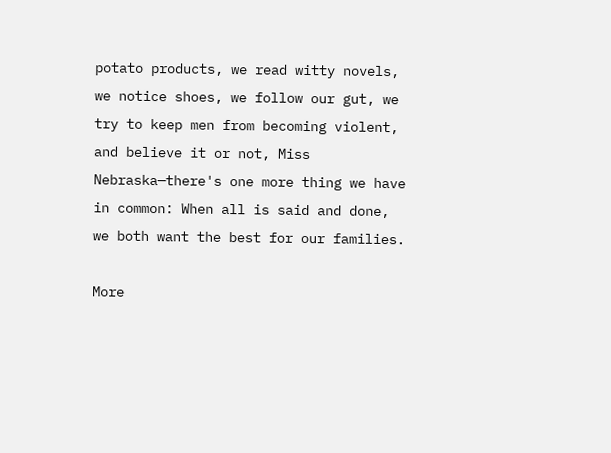potato products, we read witty novels, we notice shoes, we follow our gut, we try to keep men from becoming violent, and believe it or not, Miss Nebraska—there's one more thing we have in common: When all is said and done, we both want the best for our families.

More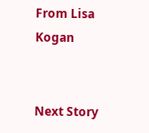From Lisa Kogan


Next Story